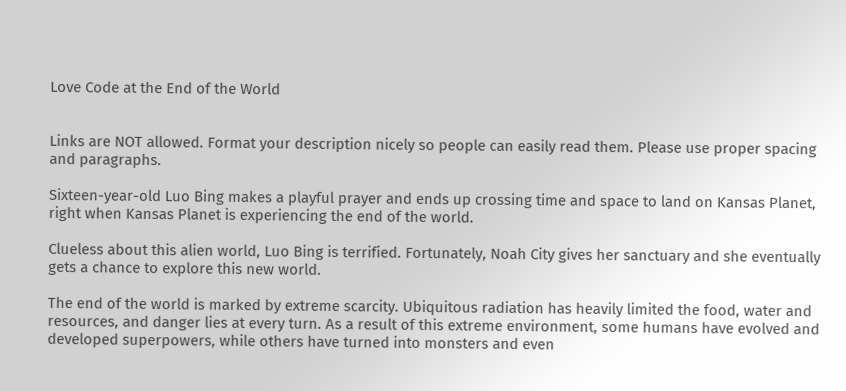Love Code at the End of the World


Links are NOT allowed. Format your description nicely so people can easily read them. Please use proper spacing and paragraphs.

Sixteen-year-old Luo Bing makes a playful prayer and ends up crossing time and space to land on Kansas Planet, right when Kansas Planet is experiencing the end of the world.

Clueless about this alien world, Luo Bing is terrified. Fortunately, Noah City gives her sanctuary and she eventually gets a chance to explore this new world.

The end of the world is marked by extreme scarcity. Ubiquitous radiation has heavily limited the food, water and resources, and danger lies at every turn. As a result of this extreme environment, some humans have evolved and developed superpowers, while others have turned into monsters and even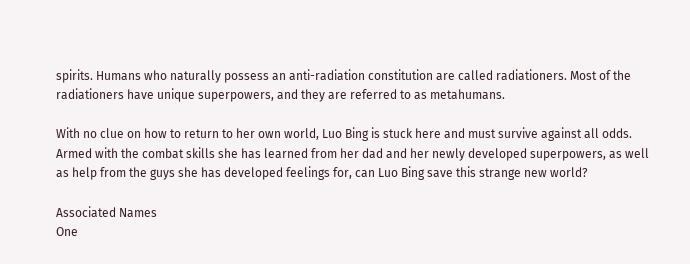spirits. Humans who naturally possess an anti-radiation constitution are called radiationers. Most of the radiationers have unique superpowers, and they are referred to as metahumans.

With no clue on how to return to her own world, Luo Bing is stuck here and must survive against all odds. Armed with the combat skills she has learned from her dad and her newly developed superpowers, as well as help from the guys she has developed feelings for, can Luo Bing save this strange new world?

Associated Names
One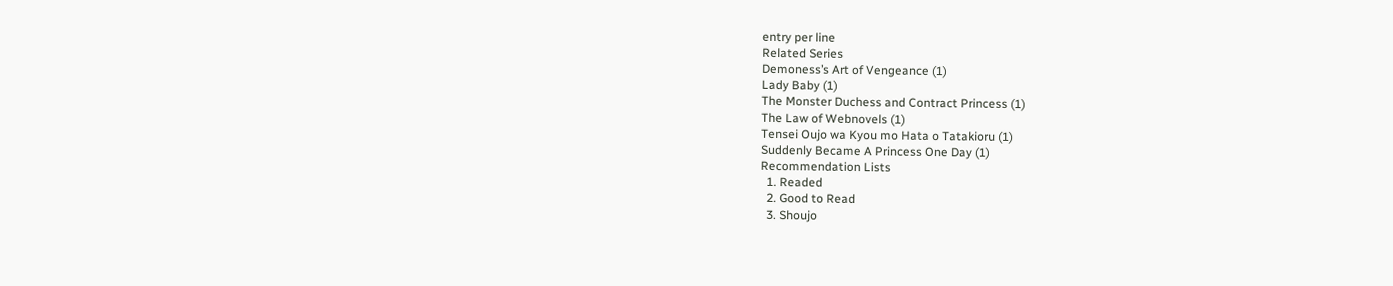entry per line
Related Series
Demoness’s Art of Vengeance (1)
Lady Baby (1)
The Monster Duchess and Contract Princess (1)
The Law of Webnovels (1)
Tensei Oujo wa Kyou mo Hata o Tatakioru (1)
Suddenly Became A Princess One Day (1)
Recommendation Lists
  1. Readed
  2. Good to Read
  3. Shoujo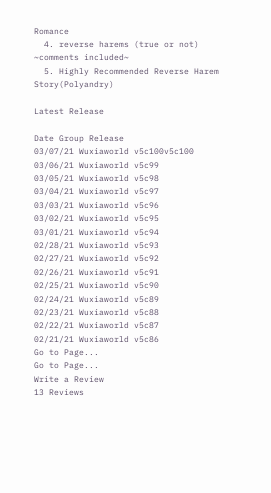Romance
  4. reverse harems (true or not) ~comments included~
  5. Highly Recommended Reverse Harem Story(Polyandry)

Latest Release

Date Group Release
03/07/21 Wuxiaworld v5c100v5c100
03/06/21 Wuxiaworld v5c99
03/05/21 Wuxiaworld v5c98
03/04/21 Wuxiaworld v5c97
03/03/21 Wuxiaworld v5c96
03/02/21 Wuxiaworld v5c95
03/01/21 Wuxiaworld v5c94
02/28/21 Wuxiaworld v5c93
02/27/21 Wuxiaworld v5c92
02/26/21 Wuxiaworld v5c91
02/25/21 Wuxiaworld v5c90
02/24/21 Wuxiaworld v5c89
02/23/21 Wuxiaworld v5c88
02/22/21 Wuxiaworld v5c87
02/21/21 Wuxiaworld v5c86
Go to Page...
Go to Page...
Write a Review
13 Reviews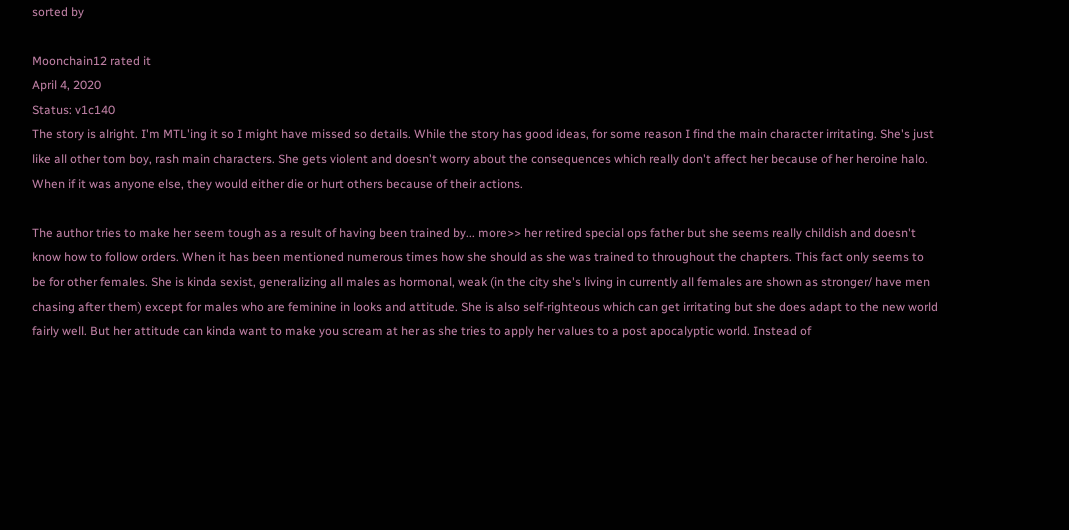sorted by

Moonchain12 rated it
April 4, 2020
Status: v1c140
The story is alright. I'm MTL'ing it so I might have missed so details. While the story has good ideas, for some reason I find the main character irritating. She's just like all other tom boy, rash main characters. She gets violent and doesn't worry about the consequences which really don't affect her because of her heroine halo. When if it was anyone else, they would either die or hurt others because of their actions.

The author tries to make her seem tough as a result of having been trained by... more>> her retired special ops father but she seems really childish and doesn't know how to follow orders. When it has been mentioned numerous times how she should as she was trained to throughout the chapters. This fact only seems to be for other females. She is kinda sexist, generalizing all males as hormonal, weak (in the city she's living in currently all females are shown as stronger/ have men chasing after them) except for males who are feminine in looks and attitude. She is also self-righteous which can get irritating but she does adapt to the new world fairly well. But her attitude can kinda want to make you scream at her as she tries to apply her values to a post apocalyptic world. Instead of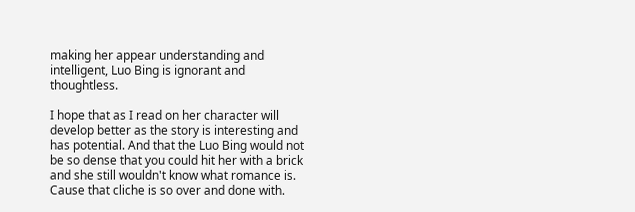making her appear understanding and intelligent, Luo Bing is ignorant and thoughtless.

I hope that as I read on her character will develop better as the story is interesting and has potential. And that the Luo Bing would not be so dense that you could hit her with a brick and she still wouldn't know what romance is. Cause that cliche is so over and done with.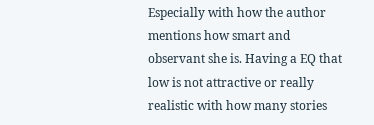Especially with how the author mentions how smart and observant she is. Having a EQ that low is not attractive or really realistic with how many stories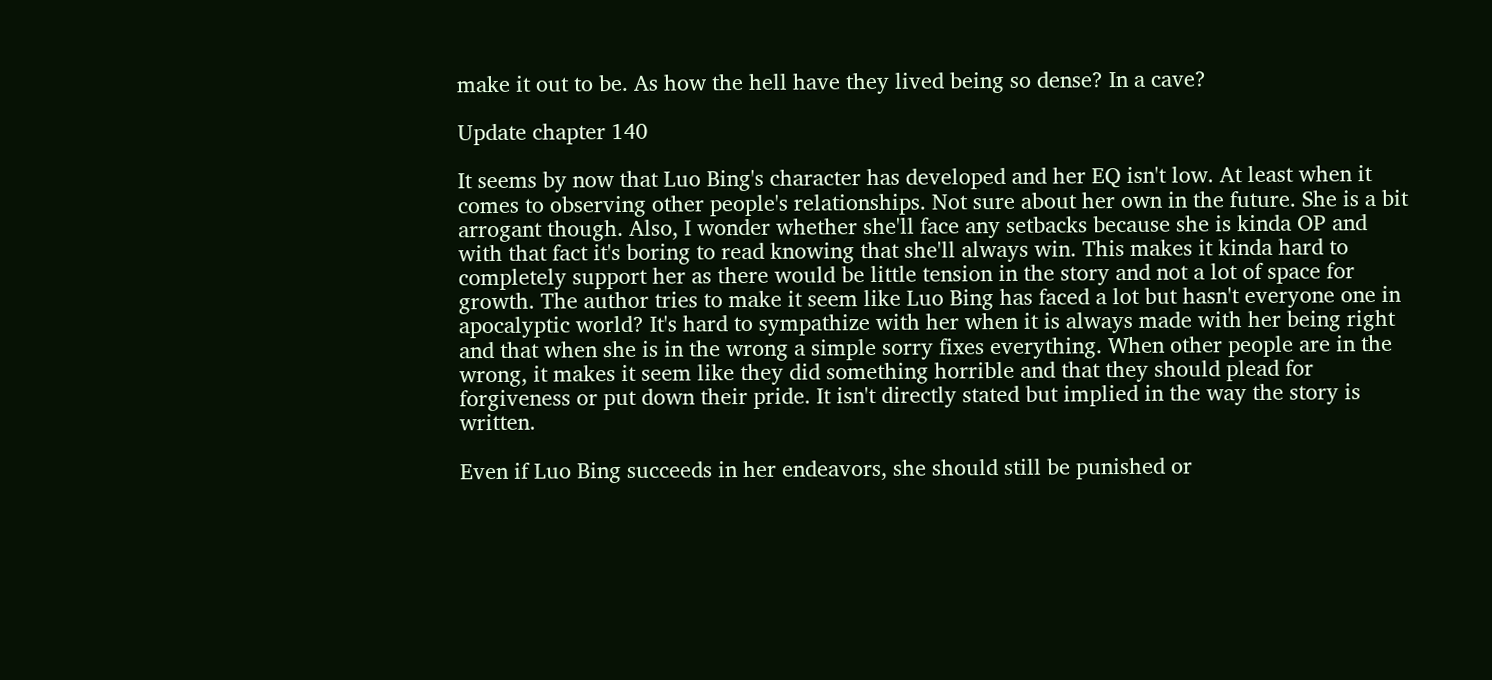make it out to be. As how the hell have they lived being so dense? In a cave?

Update chapter 140

It seems by now that Luo Bing's character has developed and her EQ isn't low. At least when it comes to observing other people's relationships. Not sure about her own in the future. She is a bit arrogant though. Also, I wonder whether she'll face any setbacks because she is kinda OP and with that fact it's boring to read knowing that she'll always win. This makes it kinda hard to completely support her as there would be little tension in the story and not a lot of space for growth. The author tries to make it seem like Luo Bing has faced a lot but hasn't everyone one in apocalyptic world? It's hard to sympathize with her when it is always made with her being right and that when she is in the wrong a simple sorry fixes everything. When other people are in the wrong, it makes it seem like they did something horrible and that they should plead for forgiveness or put down their pride. It isn't directly stated but implied in the way the story is written.

Even if Luo Bing succeeds in her endeavors, she should still be punished or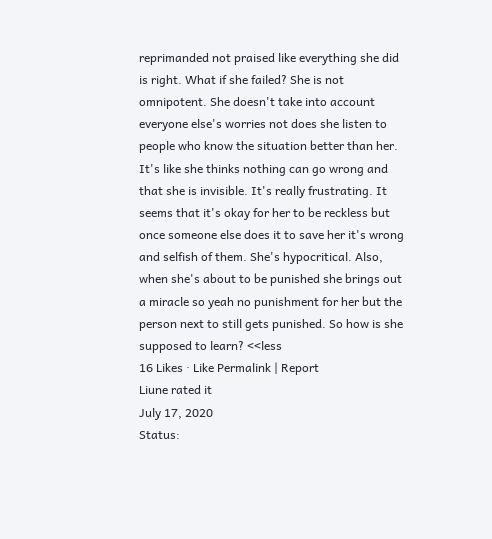reprimanded not praised like everything she did is right. What if she failed? She is not omnipotent. She doesn't take into account everyone else's worries not does she listen to people who know the situation better than her. It's like she thinks nothing can go wrong and that she is invisible. It's really frustrating. It seems that it's okay for her to be reckless but once someone else does it to save her it's wrong and selfish of them. She's hypocritical. Also, when she's about to be punished she brings out a miracle so yeah no punishment for her but the person next to still gets punished. So how is she supposed to learn? <<less
16 Likes · Like Permalink | Report
Liune rated it
July 17, 2020
Status: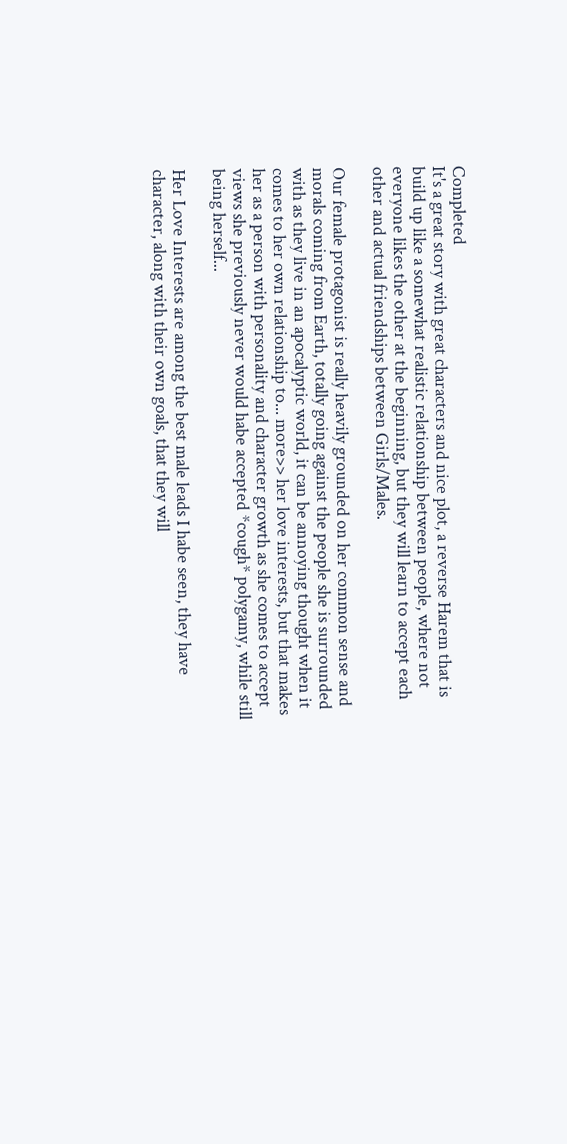Completed
It's a great story with great characters and nice plot, a reverse Harem that is build up like a somewhat realistic relationship between people, where not everyone likes the other at the beginning, but they will learn to accept each other and actual friendships between Girls/Males.

Our female protagonist is really heavily grounded on her common sense and morals coming from Earth, totally going against the people she is surrounded with as they live in an apocalyptic world, it can be annoying thought when it comes to her own relationship to... more>> her love interests, but that makes her as a person with personality and character growth as she comes to accept views she previously never would habe accepted *cough* polygamy, while still being herself...

Her Love Interests are among the best male leads I habe seen, they have character, along with their own goals, that they will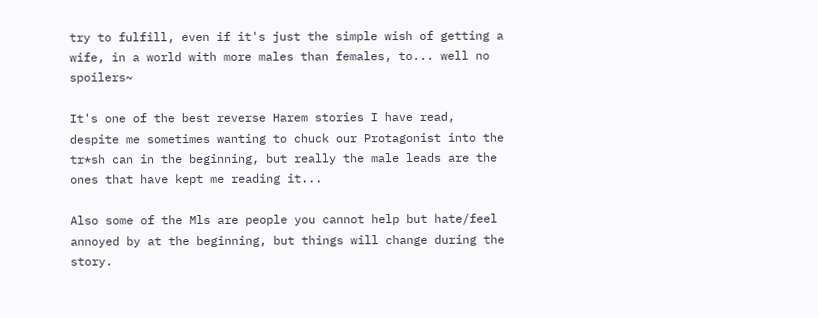try to fulfill, even if it's just the simple wish of getting a wife, in a world with more males than females, to... well no spoilers~

It's one of the best reverse Harem stories I have read, despite me sometimes wanting to chuck our Protagonist into the tr*sh can in the beginning, but really the male leads are the ones that have kept me reading it...

Also some of the Mls are people you cannot help but hate/feel annoyed by at the beginning, but things will change during the story.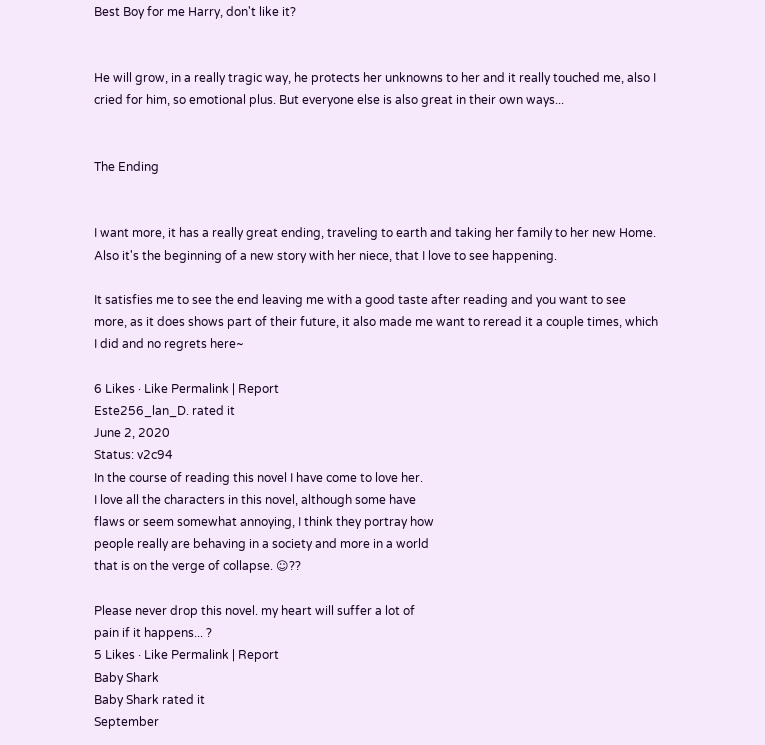Best Boy for me Harry, don't like it?


He will grow, in a really tragic way, he protects her unknowns to her and it really touched me, also I cried for him, so emotional plus. But everyone else is also great in their own ways...


The Ending


I want more, it has a really great ending, traveling to earth and taking her family to her new Home. Also it's the beginning of a new story with her niece, that I love to see happening.

It satisfies me to see the end leaving me with a good taste after reading and you want to see more, as it does shows part of their future, it also made me want to reread it a couple times, which I did and no regrets here~

6 Likes · Like Permalink | Report
Este256_lan_D. rated it
June 2, 2020
Status: v2c94
In the course of reading this novel I have come to love her.
I love all the characters in this novel, although some have
flaws or seem somewhat annoying, I think they portray how
people really are behaving in a society and more in a world
that is on the verge of collapse. ☺??

Please never drop this novel. my heart will suffer a lot of
pain if it happens... ?
5 Likes · Like Permalink | Report
Baby Shark
Baby Shark rated it
September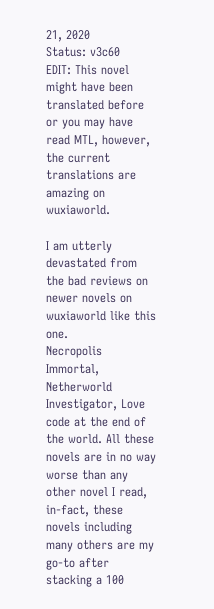21, 2020
Status: v3c60
EDIT: This novel might have been translated before or you may have read MTL, however, the current translations are amazing on wuxiaworld.

I am utterly devastated from the bad reviews on newer novels on wuxiaworld like this one.
Necropolis Immortal, Netherworld Investigator, Love code at the end of the world. All these novels are in no way worse than any other novel I read, in-fact, these novels including many others are my go-to after stacking a 100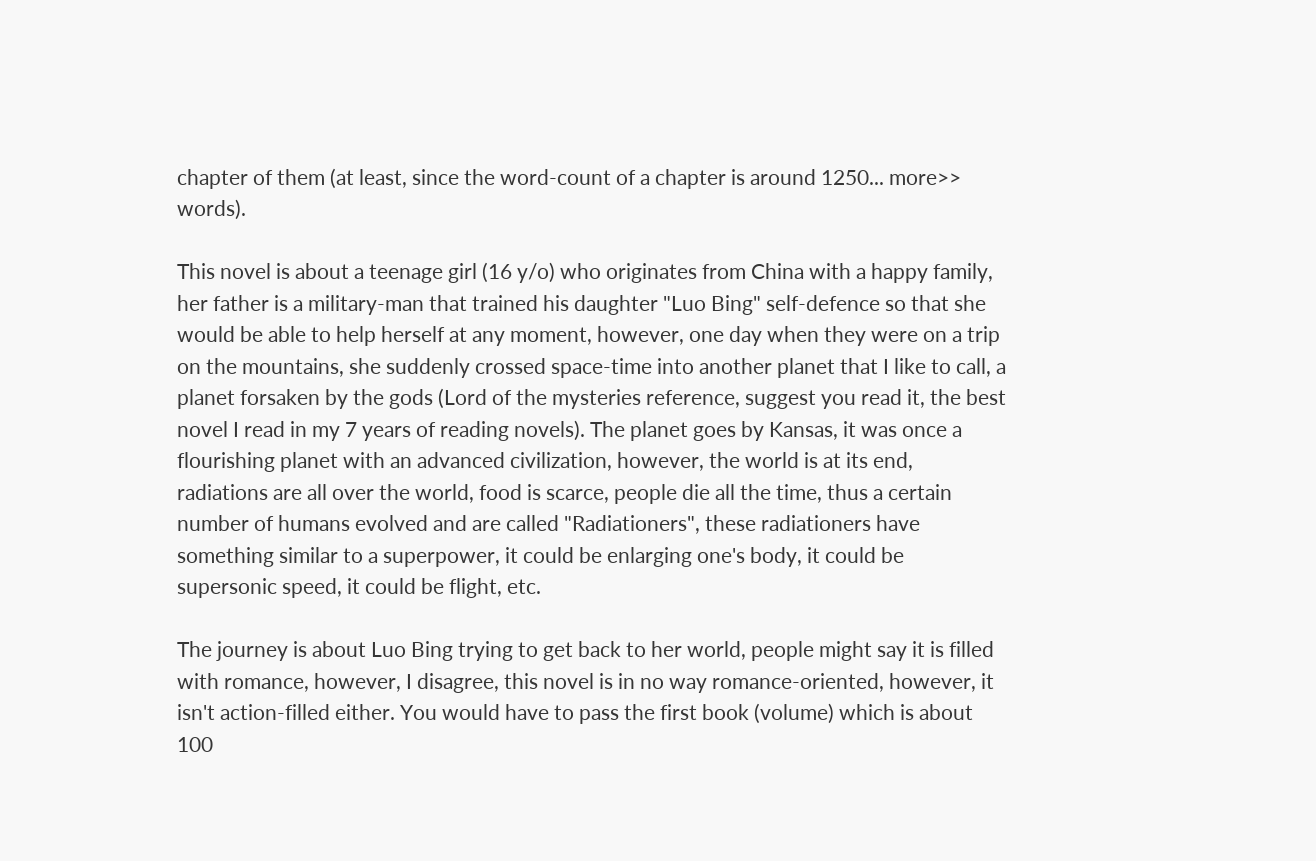chapter of them (at least, since the word-count of a chapter is around 1250... more>> words).

This novel is about a teenage girl (16 y/o) who originates from China with a happy family, her father is a military-man that trained his daughter "Luo Bing" self-defence so that she would be able to help herself at any moment, however, one day when they were on a trip on the mountains, she suddenly crossed space-time into another planet that I like to call, a planet forsaken by the gods (Lord of the mysteries reference, suggest you read it, the best novel I read in my 7 years of reading novels). The planet goes by Kansas, it was once a flourishing planet with an advanced civilization, however, the world is at its end, radiations are all over the world, food is scarce, people die all the time, thus a certain number of humans evolved and are called "Radiationers", these radiationers have something similar to a superpower, it could be enlarging one's body, it could be supersonic speed, it could be flight, etc.

The journey is about Luo Bing trying to get back to her world, people might say it is filled with romance, however, I disagree, this novel is in no way romance-oriented, however, it isn't action-filled either. You would have to pass the first book (volume) which is about 100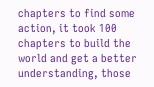chapters to find some action, it took 100 chapters to build the world and get a better understanding, those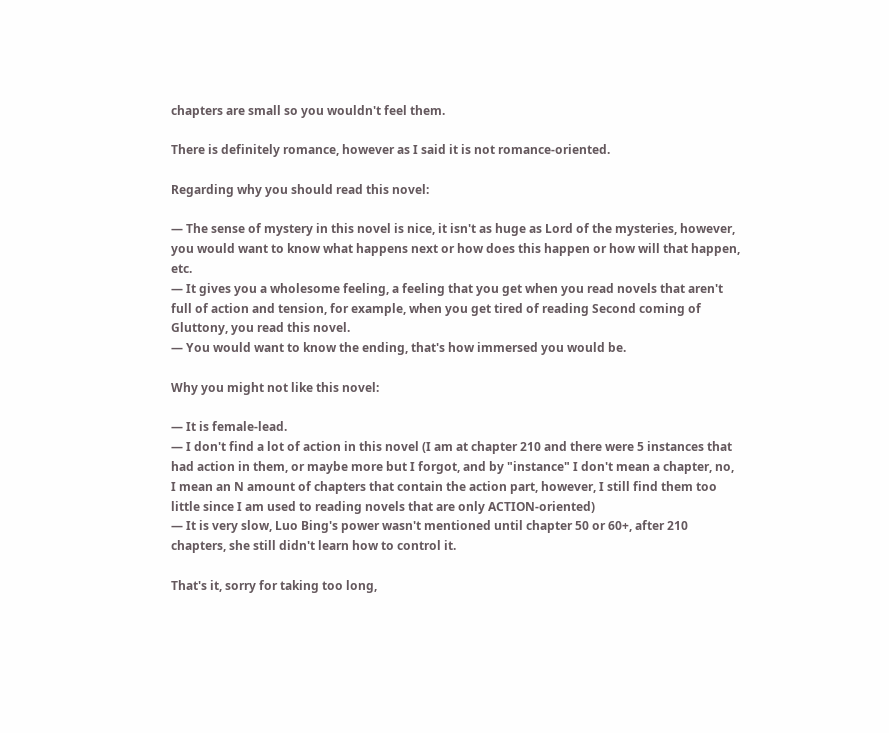chapters are small so you wouldn't feel them.

There is definitely romance, however as I said it is not romance-oriented.

Regarding why you should read this novel:

— The sense of mystery in this novel is nice, it isn't as huge as Lord of the mysteries, however, you would want to know what happens next or how does this happen or how will that happen, etc.
— It gives you a wholesome feeling, a feeling that you get when you read novels that aren't full of action and tension, for example, when you get tired of reading Second coming of Gluttony, you read this novel.
— You would want to know the ending, that's how immersed you would be.

Why you might not like this novel:

— It is female-lead.
— I don't find a lot of action in this novel (I am at chapter 210 and there were 5 instances that had action in them, or maybe more but I forgot, and by "instance" I don't mean a chapter, no, I mean an N amount of chapters that contain the action part, however, I still find them too little since I am used to reading novels that are only ACTION-oriented)
— It is very slow, Luo Bing's power wasn't mentioned until chapter 50 or 60+, after 210 chapters, she still didn't learn how to control it.

That's it, sorry for taking too long,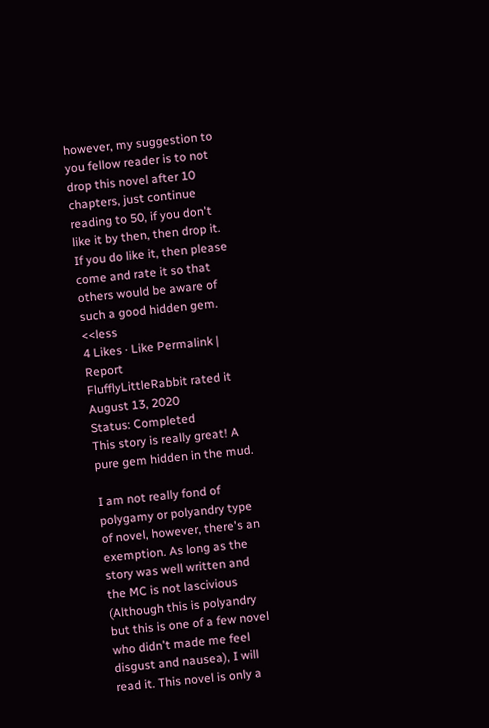however, my suggestion to you fellow reader is to not drop this novel after 10 chapters, just continue reading to 50, if you don't like it by then, then drop it.
If you do like it, then please come and rate it so that others would be aware of such a good hidden gem. <<less
4 Likes · Like Permalink | Report
FlufflyLittleRabbit rated it
August 13, 2020
Status: Completed
This story is really great! A pure gem hidden in the mud.

I am not really fond of polygamy or polyandry type of novel, however, there's an exemption. As long as the story was well written and the MC is not lascivious (Although this is polyandry but this is one of a few novel who didn't made me feel disgust and nausea), I will read it. This novel is only a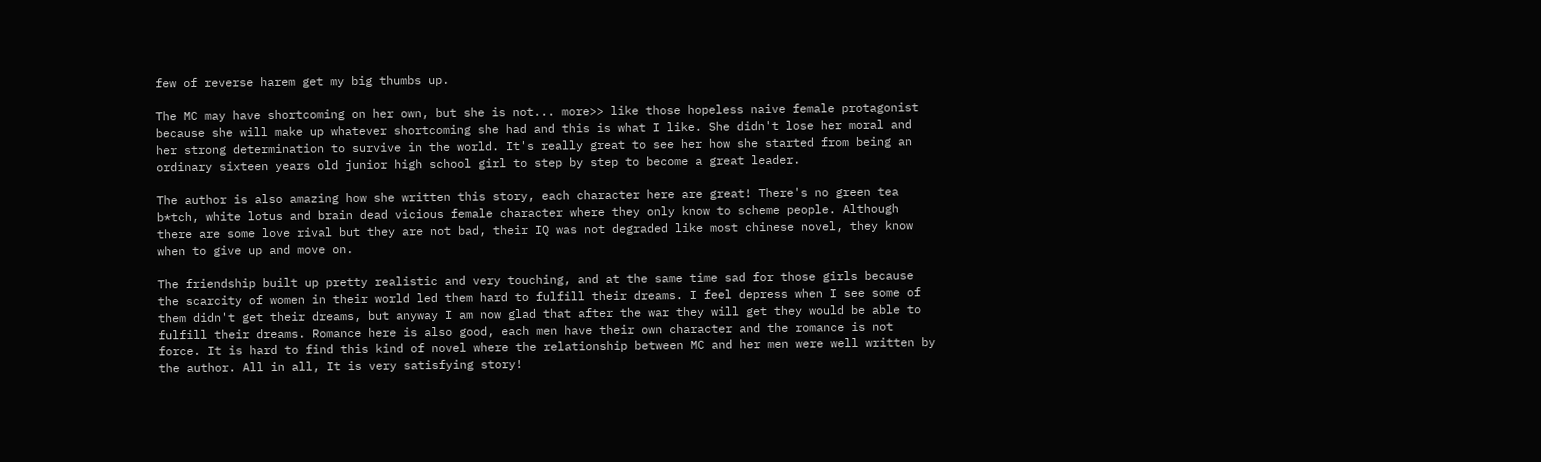few of reverse harem get my big thumbs up.

The MC may have shortcoming on her own, but she is not... more>> like those hopeless naive female protagonist because she will make up whatever shortcoming she had and this is what I like. She didn't lose her moral and her strong determination to survive in the world. It's really great to see her how she started from being an ordinary sixteen years old junior high school girl to step by step to become a great leader.

The author is also amazing how she written this story, each character here are great! There's no green tea b*tch, white lotus and brain dead vicious female character where they only know to scheme people. Although there are some love rival but they are not bad, their IQ was not degraded like most chinese novel, they know when to give up and move on.

The friendship built up pretty realistic and very touching, and at the same time sad for those girls because the scarcity of women in their world led them hard to fulfill their dreams. I feel depress when I see some of them didn't get their dreams, but anyway I am now glad that after the war they will get they would be able to fulfill their dreams. Romance here is also good, each men have their own character and the romance is not force. It is hard to find this kind of novel where the relationship between MC and her men were well written by the author. All in all, It is very satisfying story!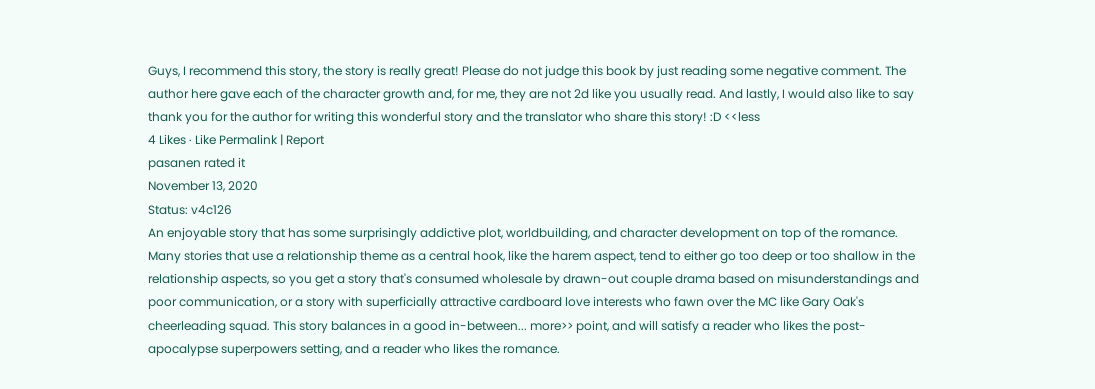Guys, I recommend this story, the story is really great! Please do not judge this book by just reading some negative comment. The author here gave each of the character growth and, for me, they are not 2d like you usually read. And lastly, I would also like to say thank you for the author for writing this wonderful story and the translator who share this story! :D <<less
4 Likes · Like Permalink | Report
pasanen rated it
November 13, 2020
Status: v4c126
An enjoyable story that has some surprisingly addictive plot, worldbuilding, and character development on top of the romance. Many stories that use a relationship theme as a central hook, like the harem aspect, tend to either go too deep or too shallow in the relationship aspects, so you get a story that's consumed wholesale by drawn-out couple drama based on misunderstandings and poor communication, or a story with superficially attractive cardboard love interests who fawn over the MC like Gary Oak's cheerleading squad. This story balances in a good in-between... more>> point, and will satisfy a reader who likes the post-apocalypse superpowers setting, and a reader who likes the romance.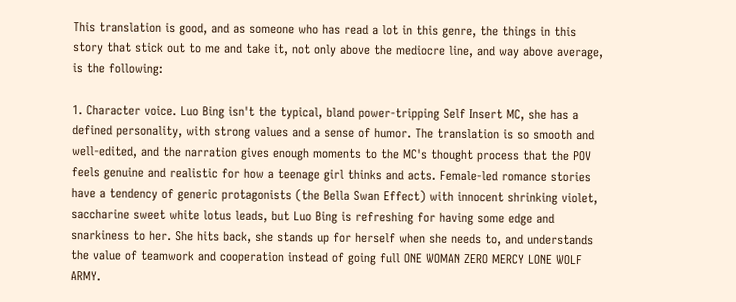This translation is good, and as someone who has read a lot in this genre, the things in this story that stick out to me and take it, not only above the mediocre line, and way above average, is the following:

1. Character voice. Luo Bing isn't the typical, bland power-tripping Self Insert MC, she has a defined personality, with strong values and a sense of humor. The translation is so smooth and well-edited, and the narration gives enough moments to the MC's thought process that the POV feels genuine and realistic for how a teenage girl thinks and acts. Female-led romance stories have a tendency of generic protagonists (the Bella Swan Effect) with innocent shrinking violet, saccharine sweet white lotus leads, but Luo Bing is refreshing for having some edge and snarkiness to her. She hits back, she stands up for herself when she needs to, and understands the value of teamwork and cooperation instead of going full ONE WOMAN ZERO MERCY LONE WOLF ARMY.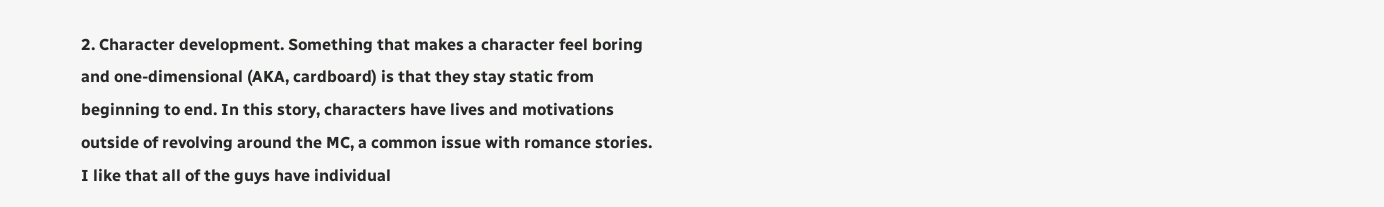2. Character development. Something that makes a character feel boring and one-dimensional (AKA, cardboard) is that they stay static from beginning to end. In this story, characters have lives and motivations outside of revolving around the MC, a common issue with romance stories. I like that all of the guys have individual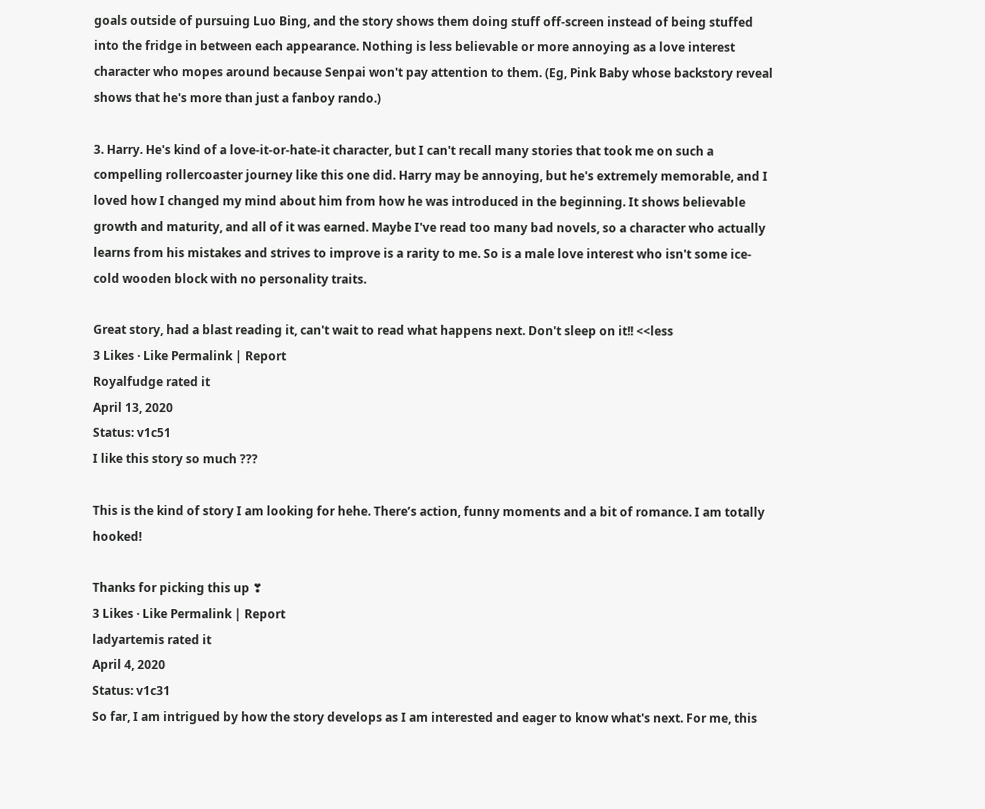goals outside of pursuing Luo Bing, and the story shows them doing stuff off-screen instead of being stuffed into the fridge in between each appearance. Nothing is less believable or more annoying as a love interest character who mopes around because Senpai won't pay attention to them. (Eg, Pink Baby whose backstory reveal shows that he's more than just a fanboy rando.)

3. Harry. He's kind of a love-it-or-hate-it character, but I can't recall many stories that took me on such a compelling rollercoaster journey like this one did. Harry may be annoying, but he's extremely memorable, and I loved how I changed my mind about him from how he was introduced in the beginning. It shows believable growth and maturity, and all of it was earned. Maybe I've read too many bad novels, so a character who actually learns from his mistakes and strives to improve is a rarity to me. So is a male love interest who isn't some ice-cold wooden block with no personality traits.

Great story, had a blast reading it, can't wait to read what happens next. Don't sleep on it!! <<less
3 Likes · Like Permalink | Report
Royalfudge rated it
April 13, 2020
Status: v1c51
I like this story so much ???

This is the kind of story I am looking for hehe. There’s action, funny moments and a bit of romance. I am totally hooked!

Thanks for picking this up ❣
3 Likes · Like Permalink | Report
ladyartemis rated it
April 4, 2020
Status: v1c31
So far, I am intrigued by how the story develops as I am interested and eager to know what's next. For me, this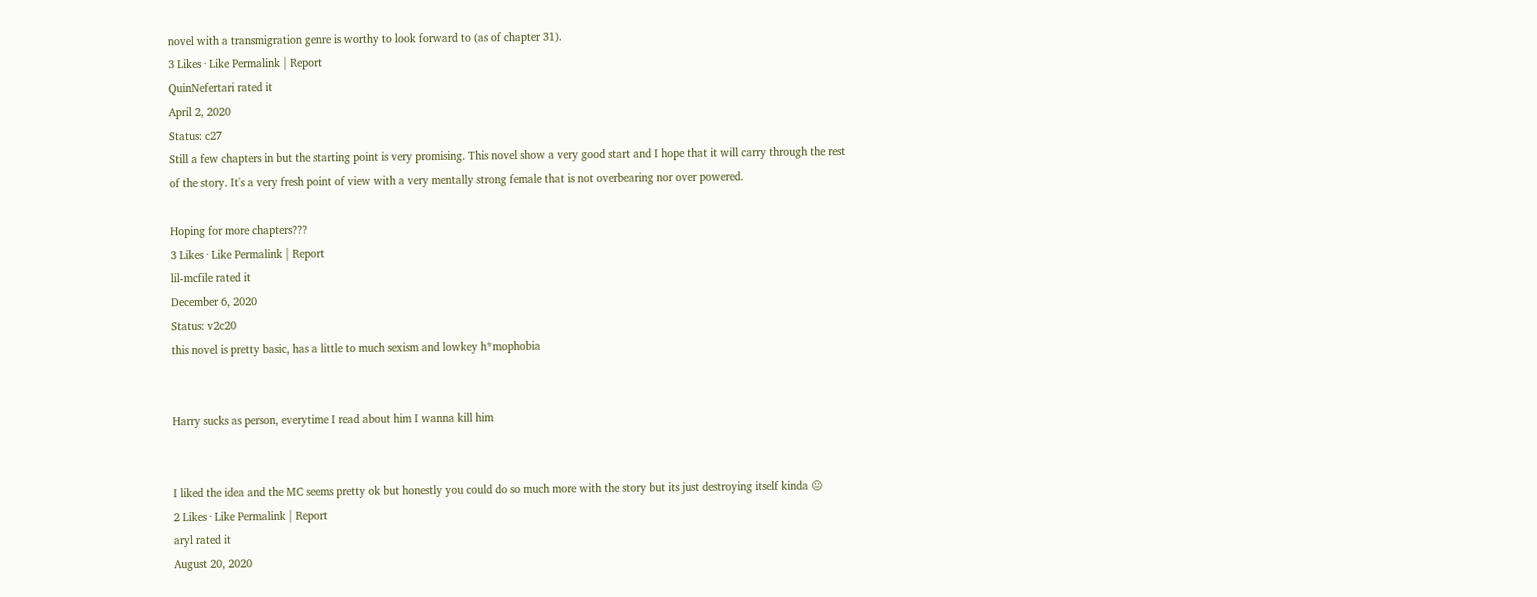novel with a transmigration genre is worthy to look forward to (as of chapter 31).
3 Likes · Like Permalink | Report
QuinNefertari rated it
April 2, 2020
Status: c27
Still a few chapters in but the starting point is very promising. This novel show a very good start and I hope that it will carry through the rest of the story. It's a very fresh point of view with a very mentally strong female that is not overbearing nor over powered.

Hoping for more chapters???
3 Likes · Like Permalink | Report
lil-mcfile rated it
December 6, 2020
Status: v2c20
this novel is pretty basic, has a little to much sexism and lowkey h*mophobia


Harry sucks as person, everytime I read about him I wanna kill him


I liked the idea and the MC seems pretty ok but honestly you could do so much more with the story but its just destroying itself kinda 😐
2 Likes · Like Permalink | Report
aryl rated it
August 20, 2020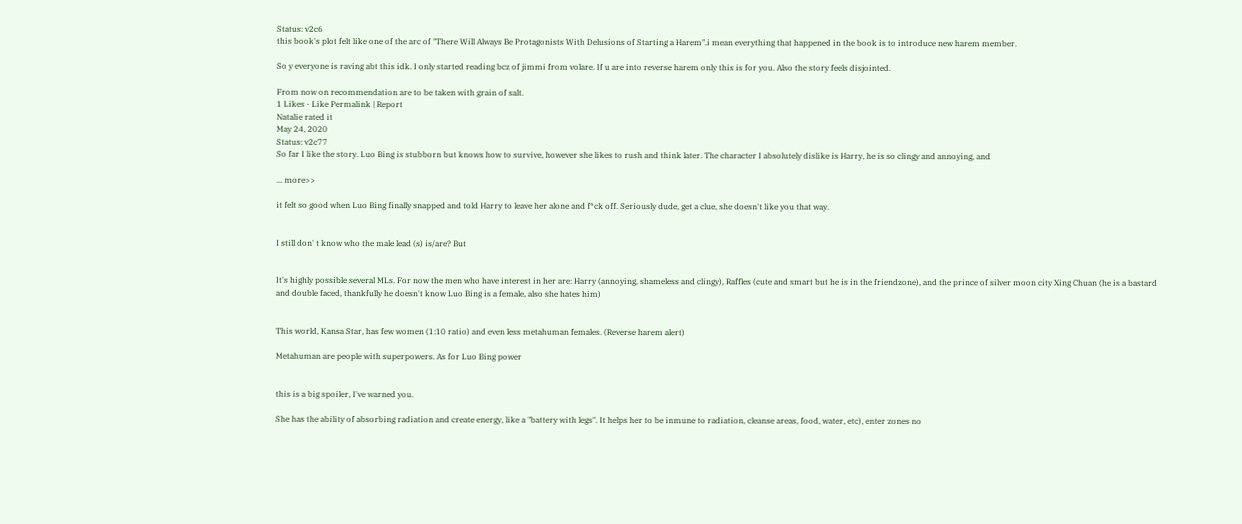Status: v2c6
this book's plot felt like one of the arc of "There Will Always Be Protagonists With Delusions of Starting a Harem".i mean everything that happened in the book is to introduce new harem member.

So y everyone is raving abt this idk. I only started reading bcz of jimmi from volare. If u are into reverse harem only this is for you. Also the story feels disjointed.

From now on recommendation are to be taken with grain of salt.
1 Likes · Like Permalink | Report
Natalie rated it
May 24, 2020
Status: v2c77
So far I like the story. Luo Bing is stubborn but knows how to survive, however she likes to rush and think later. The character I absolutely dislike is Harry, he is so clingy and annoying, and

... more>>

it felt so good when Luo Bing finally snapped and told Harry to leave her alone and f*ck off. Seriously dude, get a clue, she doesn't like you that way.


I still don' t know who the male lead (s) is/are? But


It's highly possible several MLs. For now the men who have interest in her are: Harry (annoying, shameless and clingy), Raffles (cute and smart but he is in the friendzone), and the prince of silver moon city Xing Chuan (he is a bastard and double faced, thankfully he doesn't know Luo Bing is a female, also she hates him)


This world, Kansa Star, has few women (1:10 ratio) and even less metahuman females. (Reverse harem alert)

Metahuman are people with superpowers. As for Luo Bing power


this is a big spoiler, I've warned you.

She has the ability of absorbing radiation and create energy, like a "battery with legs". It helps her to be inmune to radiation, cleanse areas, food, water, etc), enter zones no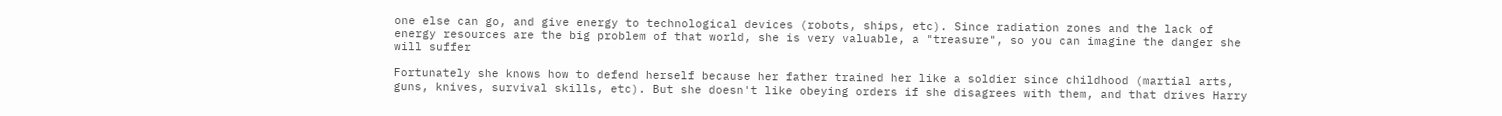one else can go, and give energy to technological devices (robots, ships, etc). Since radiation zones and the lack of energy resources are the big problem of that world, she is very valuable, a "treasure", so you can imagine the danger she will suffer

Fortunately she knows how to defend herself because her father trained her like a soldier since childhood (martial arts, guns, knives, survival skills, etc). But she doesn't like obeying orders if she disagrees with them, and that drives Harry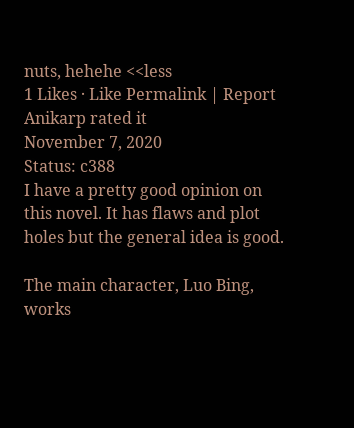nuts, hehehe <<less
1 Likes · Like Permalink | Report
Anikarp rated it
November 7, 2020
Status: c388
I have a pretty good opinion on this novel. It has flaws and plot holes but the general idea is good.

The main character, Luo Bing, works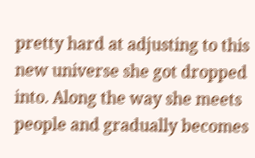pretty hard at adjusting to this new universe she got dropped into. Along the way she meets people and gradually becomes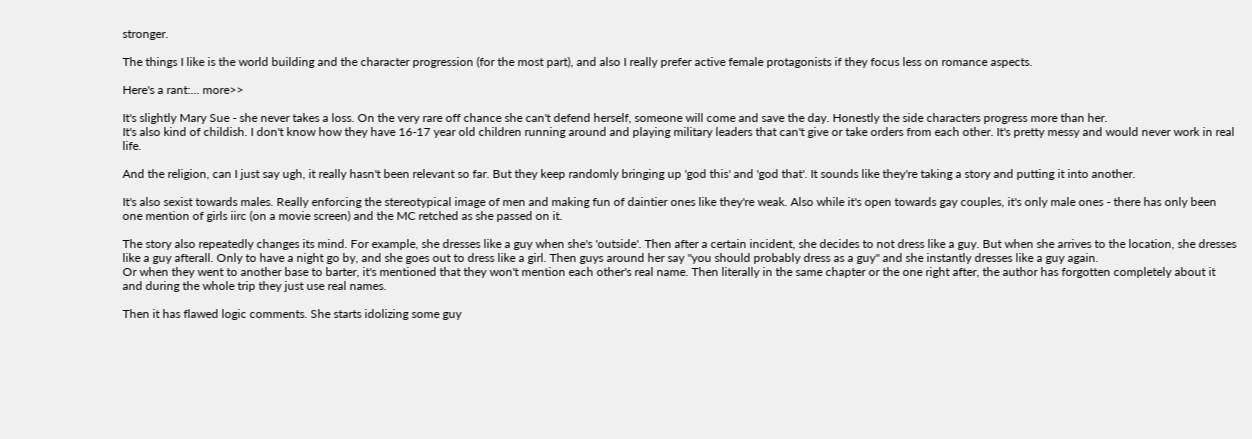stronger.

The things I like is the world building and the character progression (for the most part), and also I really prefer active female protagonists if they focus less on romance aspects.

Here's a rant:... more>>

It's slightly Mary Sue - she never takes a loss. On the very rare off chance she can't defend herself, someone will come and save the day. Honestly the side characters progress more than her.
It's also kind of childish. I don't know how they have 16-17 year old children running around and playing military leaders that can't give or take orders from each other. It's pretty messy and would never work in real life.

And the religion, can I just say ugh, it really hasn't been relevant so far. But they keep randomly bringing up 'god this' and 'god that'. It sounds like they're taking a story and putting it into another.

It's also sexist towards males. Really enforcing the stereotypical image of men and making fun of daintier ones like they're weak. Also while it's open towards gay couples, it's only male ones - there has only been one mention of girls iirc (on a movie screen) and the MC retched as she passed on it.

The story also repeatedly changes its mind. For example, she dresses like a guy when she's 'outside'. Then after a certain incident, she decides to not dress like a guy. But when she arrives to the location, she dresses like a guy afterall. Only to have a night go by, and she goes out to dress like a girl. Then guys around her say "you should probably dress as a guy" and she instantly dresses like a guy again.
Or when they went to another base to barter, it's mentioned that they won't mention each other's real name. Then literally in the same chapter or the one right after, the author has forgotten completely about it and during the whole trip they just use real names.

Then it has flawed logic comments. She starts idolizing some guy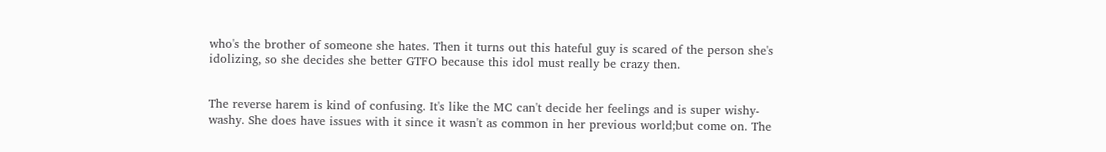who's the brother of someone she hates. Then it turns out this hateful guy is scared of the person she's idolizing, so she decides she better GTFO because this idol must really be crazy then.


The reverse harem is kind of confusing. It's like the MC can't decide her feelings and is super wishy-washy. She does have issues with it since it wasn't as common in her previous world;but come on. The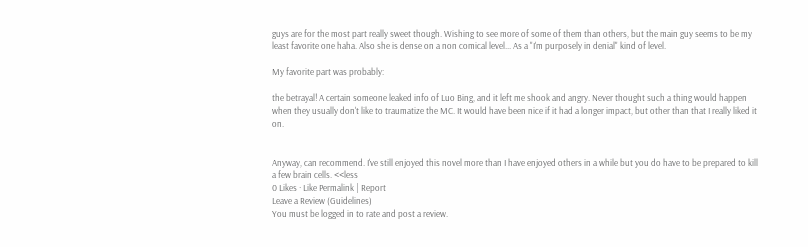guys are for the most part really sweet though. Wishing to see more of some of them than others, but the main guy seems to be my least favorite one haha. Also she is dense on a non comical level... As a "I'm purposely in denial" kind of level.

My favorite part was probably:

the betrayal! A certain someone leaked info of Luo Bing, and it left me shook and angry. Never thought such a thing would happen when they usually don't like to traumatize the MC. It would have been nice if it had a longer impact, but other than that I really liked it on.


Anyway, can recommend. I've still enjoyed this novel more than I have enjoyed others in a while but you do have to be prepared to kill a few brain cells. <<less
0 Likes · Like Permalink | Report
Leave a Review (Guidelines)
You must be logged in to rate and post a review.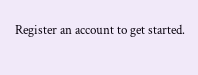Register an account to get started.